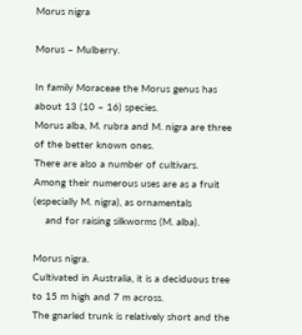Morus nigra

Morus – Mulberry.

In family Moraceae the Morus genus has about 13 (10 – 16) species.
Morus alba, M. rubra and M. nigra are three of the better known ones.
There are also a number of cultivars.
Among their numerous uses are as a fruit (especially M. nigra), as ornamentals
    and for raising silkworms (M. alba).

Morus nigra.
Cultivated in Australia, it is a deciduous tree to 15 m high and 7 m across.
The gnarled trunk is relatively short and the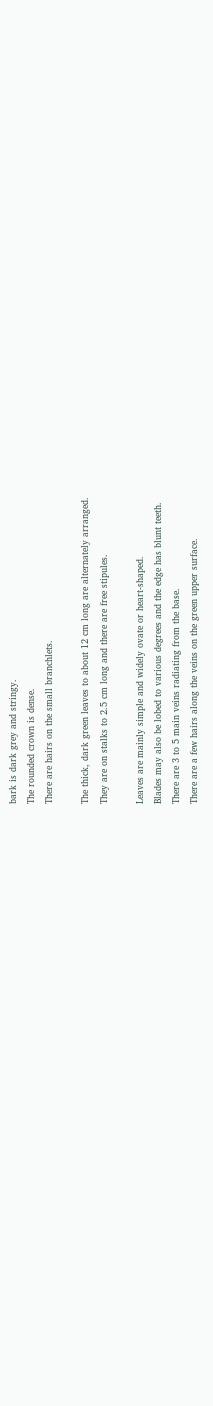bark is dark grey and stringy.
The rounded crown is dense.
There are hairs on the small branchlets.

The thick, dark green leaves to about 12 cm long are alternately arranged.
They are on stalks to 2.5 cm long and there are free stipules.

Leaves are mainly simple and widely ovate or heart-shaped.
Blades may also be lobed to various degrees and the edge has blunt teeth.
There are 3 to 5 main veins radiating from the base.
There are a few hairs along the veins on the green upper surface.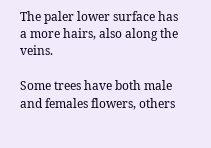The paler lower surface has a more hairs, also along the veins.

Some trees have both male and females flowers, others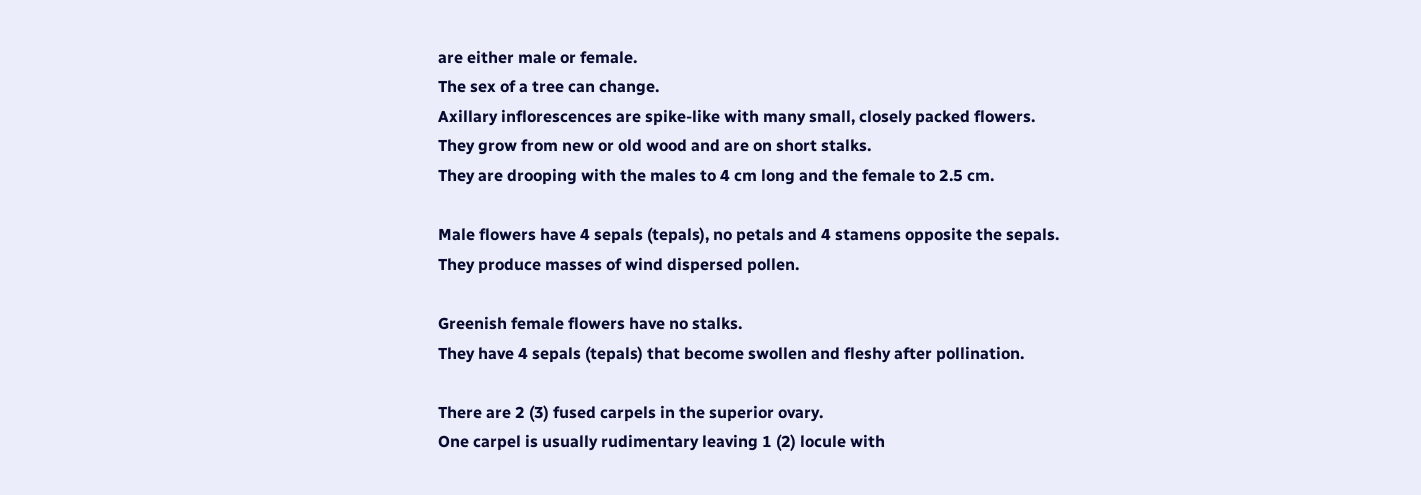are either male or female.
The sex of a tree can change.
Axillary inflorescences are spike-like with many small, closely packed flowers.
They grow from new or old wood and are on short stalks.
They are drooping with the males to 4 cm long and the female to 2.5 cm.

Male flowers have 4 sepals (tepals), no petals and 4 stamens opposite the sepals.
They produce masses of wind dispersed pollen.

Greenish female flowers have no stalks.
They have 4 sepals (tepals) that become swollen and fleshy after pollination.

There are 2 (3) fused carpels in the superior ovary.
One carpel is usually rudimentary leaving 1 (2) locule with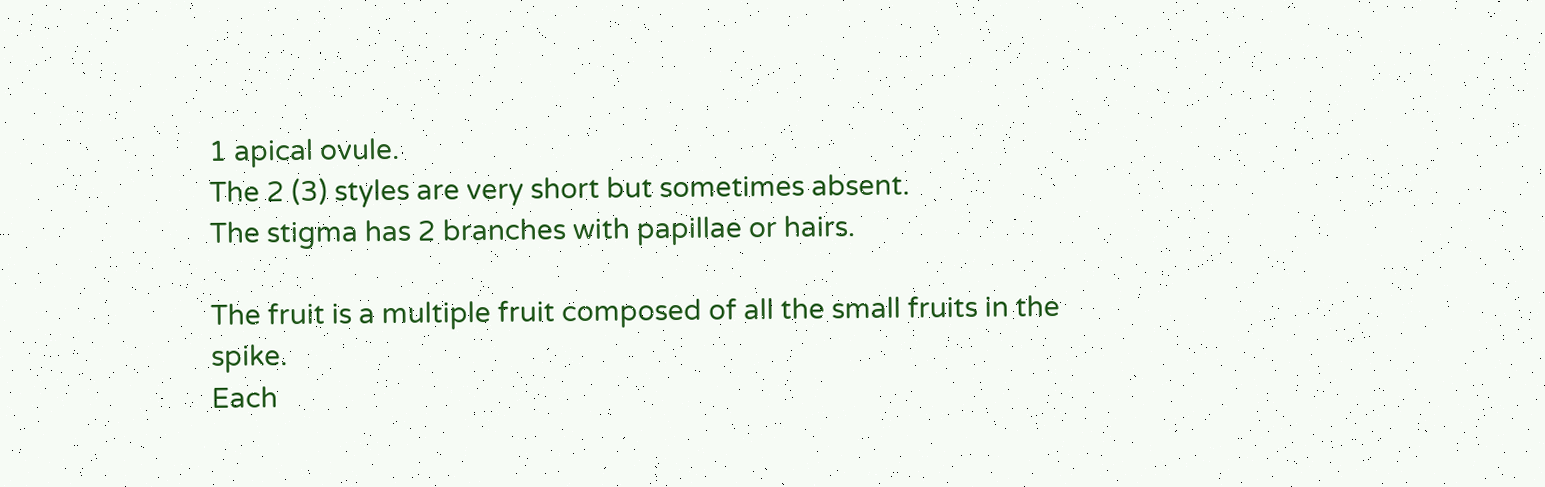1 apical ovule.
The 2 (3) styles are very short but sometimes absent.
The stigma has 2 branches with papillae or hairs.

The fruit is a multiple fruit composed of all the small fruits in the spike.
Each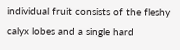individual fruit consists of the fleshy calyx lobes and a single hard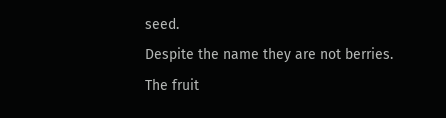seed.
Despite the name they are not berries.
The fruit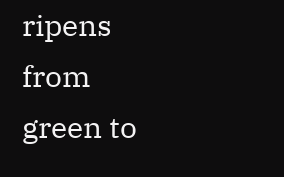ripens from green to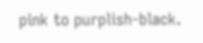pink to purplish-black.